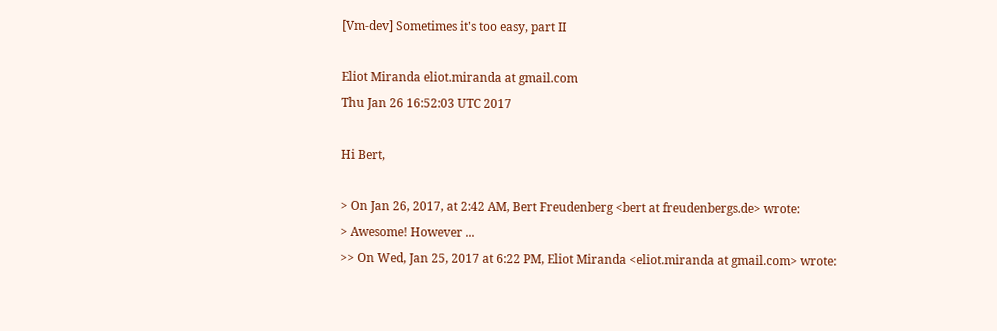[Vm-dev] Sometimes it's too easy, part II

Eliot Miranda eliot.miranda at gmail.com
Thu Jan 26 16:52:03 UTC 2017

Hi Bert,

> On Jan 26, 2017, at 2:42 AM, Bert Freudenberg <bert at freudenbergs.de> wrote:
> Awesome! However ...
>> On Wed, Jan 25, 2017 at 6:22 PM, Eliot Miranda <eliot.miranda at gmail.com> wrote: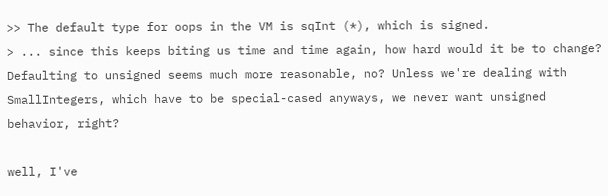>> The default type for oops in the VM is sqInt (*), which is signed.
> ... since this keeps biting us time and time again, how hard would it be to change? Defaulting to unsigned seems much more reasonable, no? Unless we're dealing with SmallIntegers, which have to be special-cased anyways, we never want unsigned behavior, right?

well, I've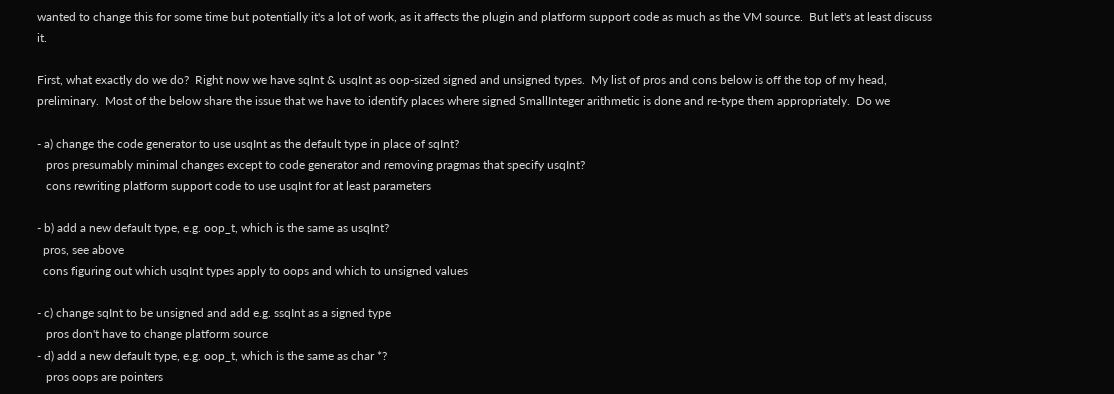wanted to change this for some time but potentially it's a lot of work, as it affects the plugin and platform support code as much as the VM source.  But let's at least discuss it.

First, what exactly do we do?  Right now we have sqInt & usqInt as oop-sized signed and unsigned types.  My list of pros and cons below is off the top of my head, preliminary.  Most of the below share the issue that we have to identify places where signed SmallInteger arithmetic is done and re-type them appropriately.  Do we

- a) change the code generator to use usqInt as the default type in place of sqInt?
   pros presumably minimal changes except to code generator and removing pragmas that specify usqInt?
   cons rewriting platform support code to use usqInt for at least parameters

- b) add a new default type, e.g. oop_t, which is the same as usqInt?
  pros, see above
  cons figuring out which usqInt types apply to oops and which to unsigned values

- c) change sqInt to be unsigned and add e.g. ssqInt as a signed type
   pros don't have to change platform source
- d) add a new default type, e.g. oop_t, which is the same as char *?
   pros oops are pointers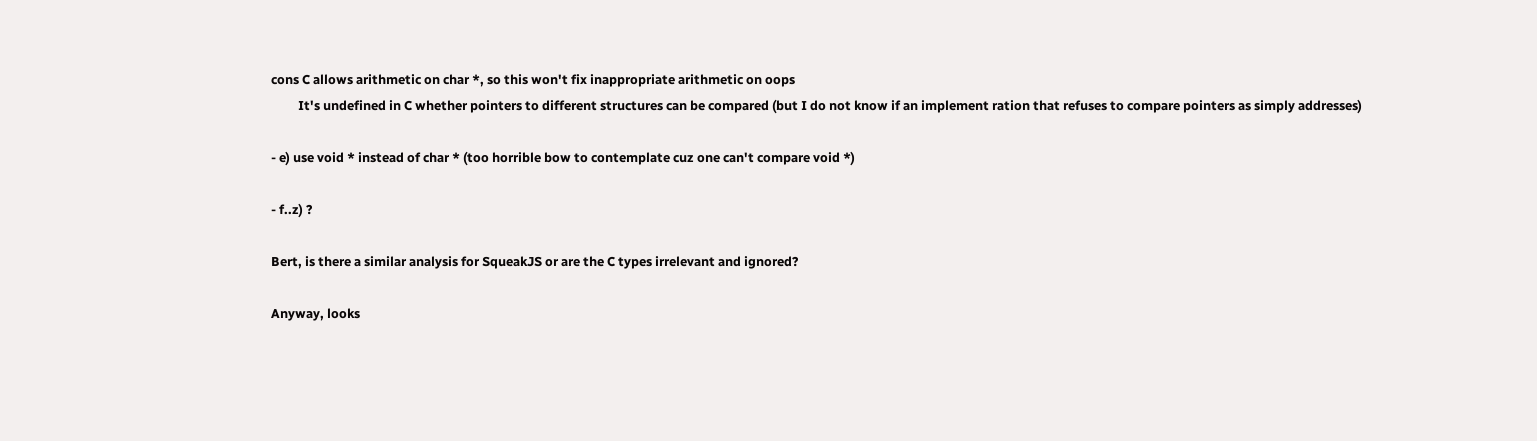cons C allows arithmetic on char *, so this won't fix inappropriate arithmetic on oops
         It's undefined in C whether pointers to different structures can be compared (but I do not know if an implement ration that refuses to compare pointers as simply addresses)

- e) use void * instead of char * (too horrible bow to contemplate cuz one can't compare void *)

- f..z) ?

Bert, is there a similar analysis for SqueakJS or are the C types irrelevant and ignored?

Anyway, looks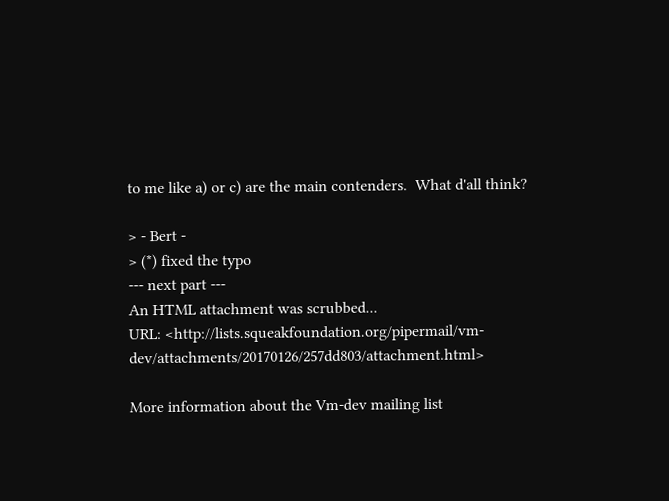to me like a) or c) are the main contenders.  What d'all think?

> - Bert -
> (*) fixed the typo
--- next part ---
An HTML attachment was scrubbed...
URL: <http://lists.squeakfoundation.org/pipermail/vm-dev/attachments/20170126/257dd803/attachment.html>

More information about the Vm-dev mailing list